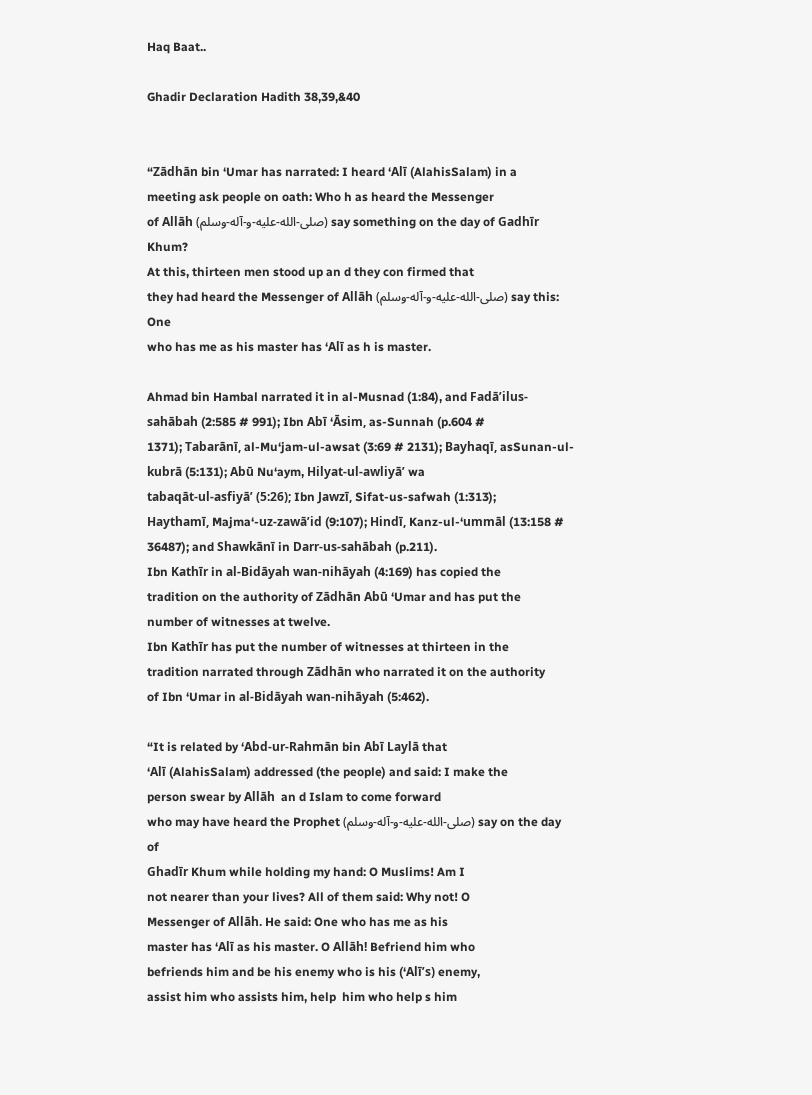Haq Baat..

Ghadir Declaration Hadith 38,39,&40


“Zādhān bin ‘Umar has narrated: I heard ‘Alī (AlahisSalam) in a
meeting ask people on oath: Who h as heard the Messenger
of Allāh (صلى-الله-عليه-و-آله-وسلم) say something on the day of Gadhīr Khum?
At this, thirteen men stood up an d they con firmed that
they had heard the Messenger of Allāh (صلى-الله-عليه-و-آله-وسلم) say this: One
who has me as his master has ‘Alī as h is master.

Ahmad bin Hambal narrated it in al-Musnad (1:84), and Fadā’ilus-sahābah (2:585 # 991); Ibn Abī ‘Āsim, as-Sunnah (p.604 #
1371); Tabarānī, al-Mu‘jam-ul-awsat (3:69 # 2131); Bayhaqī, asSunan-ul-kubrā (5:131); Abū Nu‘aym, Hilyat-ul-awliyā’ wa
tabaqāt-ul-asfiyā’ (5:26); Ibn Jawzī, Sifat-us-safwah (1:313);
Haythamī, Majma‘-uz-zawā’id (9:107); Hindī, Kanz-ul-‘ummāl (13:158 # 36487); and Shawkānī in Darr-us-sahābah (p.211).
Ibn Kathīr in al-Bidāyah wan-nihāyah (4:169) has copied the
tradition on the authority of Zādhān Abū ‘Umar and has put the
number of witnesses at twelve.
Ibn Kathīr has put the number of witnesses at thirteen in the
tradition narrated through Zādhān who narrated it on the authority
of Ibn ‘Umar in al-Bidāyah wan-nihāyah (5:462).

“It is related by ‘Abd-ur-Rahmān bin Abī Laylā that
‘Alī (AlahisSalam) addressed (the people) and said: I make the
person swear by Allāh  an d Islam to come forward
who may have heard the Prophet (صلى-الله-عليه-و-آله-وسلم) say on the day of
Ghadīr Khum while holding my hand: O Muslims! Am I
not nearer than your lives? All of them said: Why not! O
Messenger of Allāh. He said: One who has me as his
master has ‘Alī as his master. O Allāh! Befriend him who
befriends him and be his enemy who is his (‘Alī’s) enemy,
assist him who assists him, help  him who help s him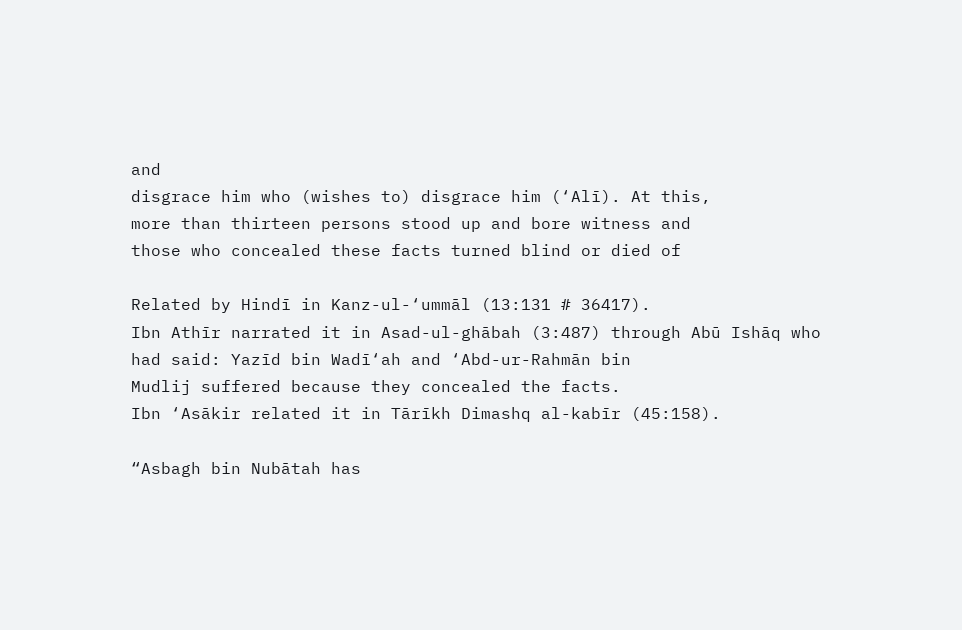and
disgrace him who (wishes to) disgrace him (‘Alī). At this,
more than thirteen persons stood up and bore witness and
those who concealed these facts turned blind or died of

Related by Hindī in Kanz-ul-‘ummāl (13:131 # 36417).
Ibn Athīr narrated it in Asad-ul-ghābah (3:487) through Abū Ishāq who had said: Yazīd bin Wadī‘ah and ‘Abd-ur-Rahmān bin
Mudlij suffered because they concealed the facts.
Ibn ‘Asākir related it in Tārīkh Dimashq al-kabīr (45:158).

“Asbagh bin Nubātah has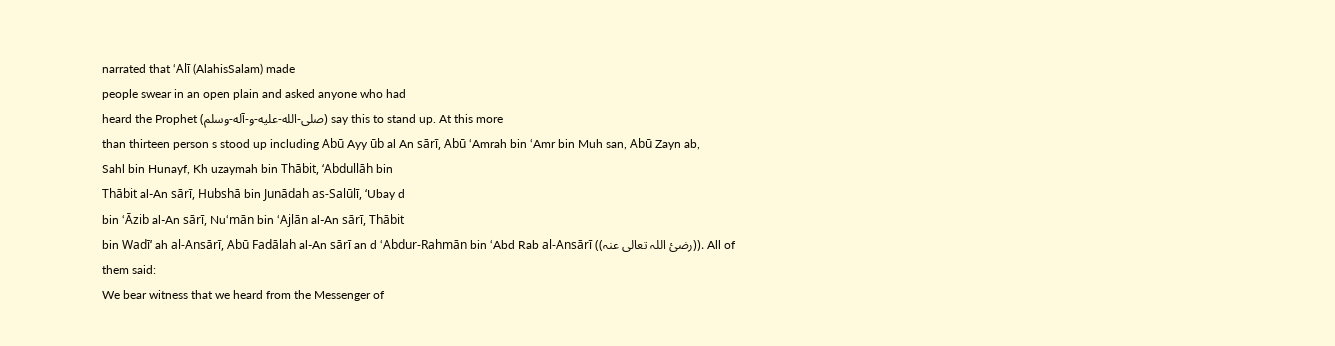narrated that ‘Alī (AlahisSalam) made
people swear in an open plain and asked anyone who had
heard the Prophet (صلى-الله-عليه-و-آله-وسلم) say this to stand up. At this more
than thirteen person s stood up including Abū Ayy ūb al An sārī, Abū ‘Amrah bin ‘Amr bin Muh san, Abū Zayn ab,
Sahl bin Hunayf, Kh uzaymah bin Thābit, ‘Abdullāh bin
Thābit al-An sārī, Hubshā bin Junādah as-Salūlī, ‘Ubay d
bin ‘Āzib al-An sārī, Nu‘mān bin ‘Ajlān al-An sārī, Thābit
bin Wadī‘ ah al-Ansārī, Abū Fadālah al-An sārī an d ‘Abdur-Rahmān bin ‘Abd Rab al-Ansārī ((رضئ اللہ تعالی عنہ)). All of them said:
We bear witness that we heard from the Messenger of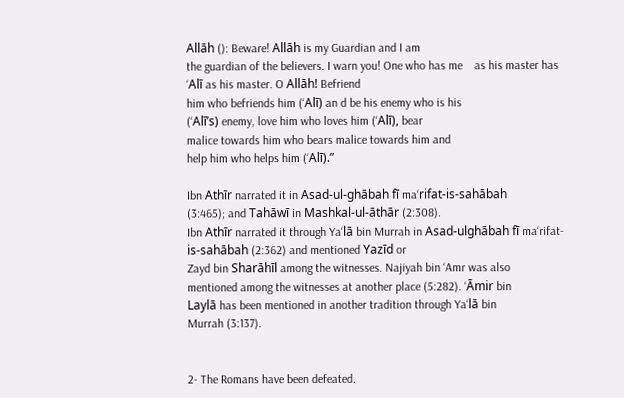Allāh (): Beware! Allāh is my Guardian and I am
the guardian of the believers. I warn you! One who has me    as his master has ‘Alī as his master. O Allāh! Befriend
him who befriends him (‘Alī) an d be his enemy who is his
(‘Alī’s) enemy, love him who loves him (‘Alī), bear
malice towards him who bears malice towards him and
help him who helps him (‘Alī).”

Ibn Athīr narrated it in Asad-ul-ghābah fī ma‘rifat-is-sahābah
(3:465); and Tahāwī in Mashkal-ul-āthār (2:308).
Ibn Athīr narrated it through Ya‘lā bin Murrah in Asad-ulghābah fī ma‘rifat-is-sahābah (2:362) and mentioned Yazīd or
Zayd bin Sharāhīl among the witnesses. Najiyah bin ‘Amr was also
mentioned among the witnesses at another place (5:282). ‘Āmir bin
Laylā has been mentioned in another tradition through Ya‘lā bin
Murrah (3:137).


2- The Romans have been defeated.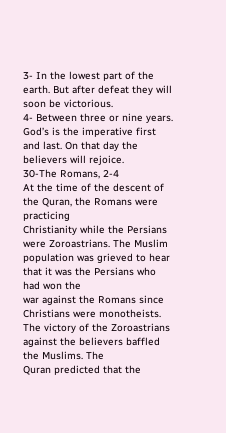3- In the lowest part of the earth. But after defeat they will
soon be victorious.
4- Between three or nine years. God’s is the imperative first
and last. On that day the believers will rejoice.
30-The Romans, 2-4
At the time of the descent of the Quran, the Romans were practicing
Christianity while the Persians were Zoroastrians. The Muslim population was grieved to hear that it was the Persians who had won the
war against the Romans since Christians were monotheists. The victory of the Zoroastrians against the believers baffled the Muslims. The
Quran predicted that the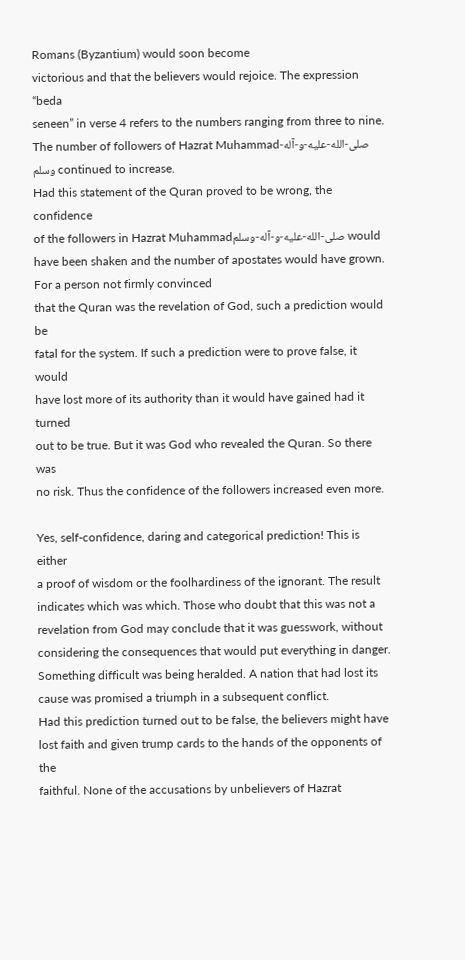Romans (Byzantium) would soon become
victorious and that the believers would rejoice. The expression “beda
seneen” in verse 4 refers to the numbers ranging from three to nine.
The number of followers of Hazrat Muhammadصلى-الله-عليه-و-آله-وسلم continued to increase.
Had this statement of the Quran proved to be wrong, the confidence
of the followers in Hazrat Muhammadصلى-الله-عليه-و-آله-وسلم would have been shaken and the number of apostates would have grown. For a person not firmly convinced
that the Quran was the revelation of God, such a prediction would be
fatal for the system. If such a prediction were to prove false, it would
have lost more of its authority than it would have gained had it turned
out to be true. But it was God who revealed the Quran. So there was
no risk. Thus the confidence of the followers increased even more.

Yes, self-confidence, daring and categorical prediction! This is either
a proof of wisdom or the foolhardiness of the ignorant. The result
indicates which was which. Those who doubt that this was not a revelation from God may conclude that it was guesswork, without considering the consequences that would put everything in danger.
Something difficult was being heralded. A nation that had lost its
cause was promised a triumph in a subsequent conflict.
Had this prediction turned out to be false, the believers might have
lost faith and given trump cards to the hands of the opponents of the
faithful. None of the accusations by unbelievers of Hazrat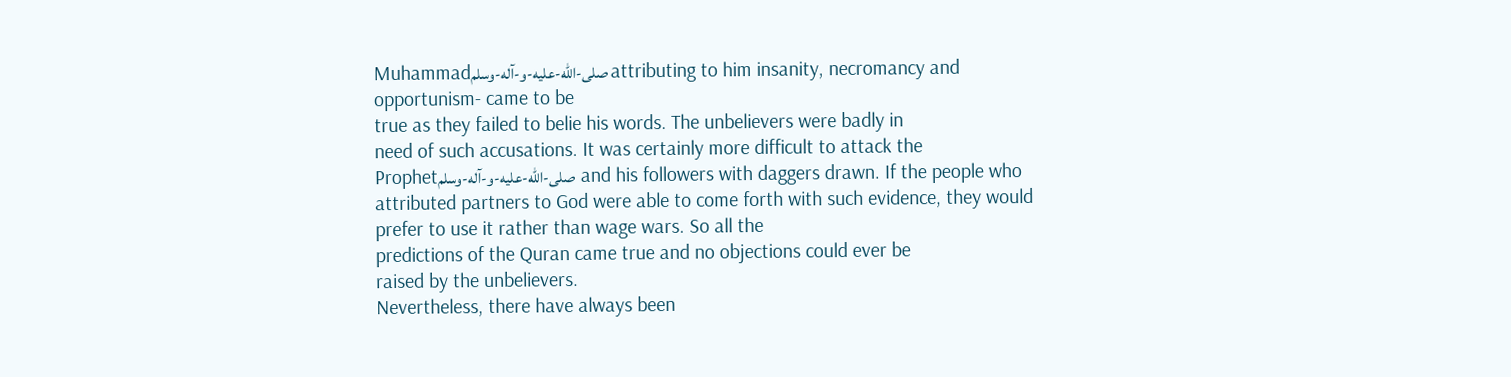Muhammadصلى-الله-عليه-و-آله-وسلم attributing to him insanity, necromancy and opportunism- came to be
true as they failed to belie his words. The unbelievers were badly in
need of such accusations. It was certainly more difficult to attack the
Prophetصلى-الله-عليه-و-آله-وسلم  and his followers with daggers drawn. If the people who
attributed partners to God were able to come forth with such evidence, they would prefer to use it rather than wage wars. So all the
predictions of the Quran came true and no objections could ever be
raised by the unbelievers.
Nevertheless, there have always been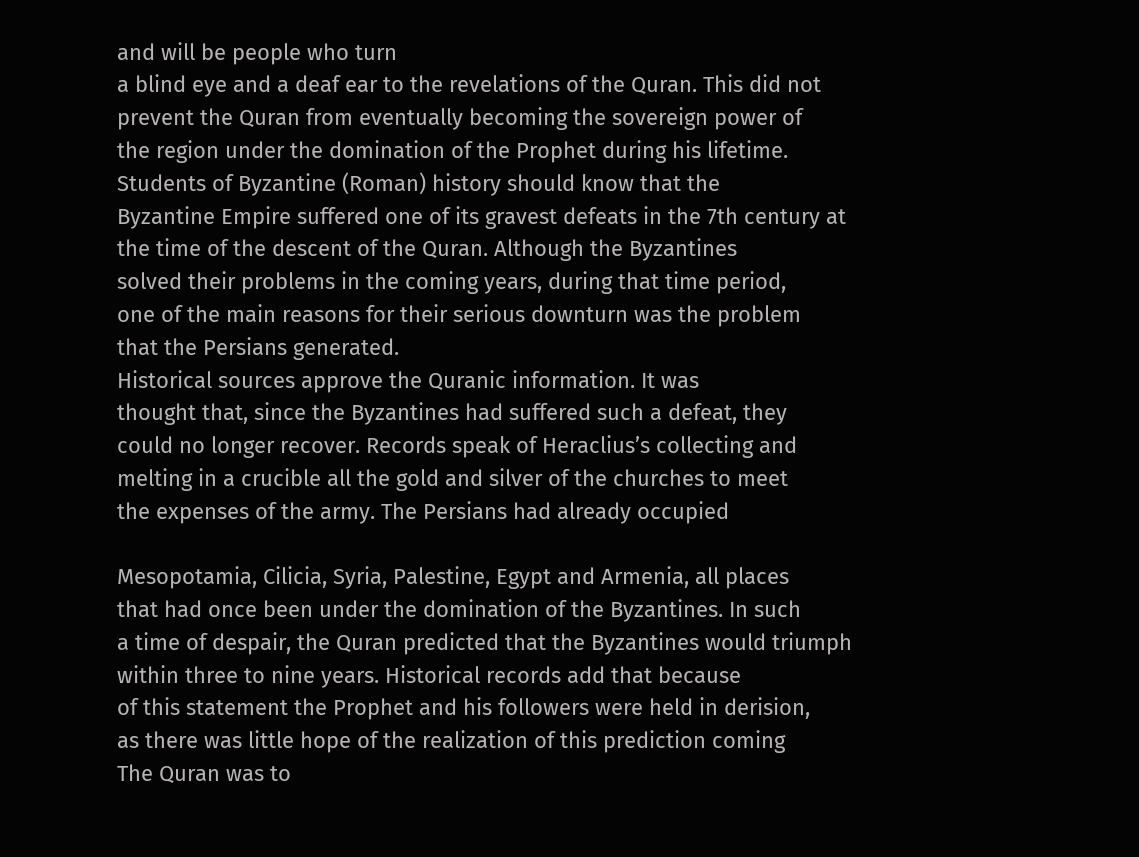and will be people who turn
a blind eye and a deaf ear to the revelations of the Quran. This did not
prevent the Quran from eventually becoming the sovereign power of
the region under the domination of the Prophet during his lifetime.
Students of Byzantine (Roman) history should know that the
Byzantine Empire suffered one of its gravest defeats in the 7th century at the time of the descent of the Quran. Although the Byzantines
solved their problems in the coming years, during that time period,
one of the main reasons for their serious downturn was the problem
that the Persians generated.
Historical sources approve the Quranic information. It was
thought that, since the Byzantines had suffered such a defeat, they
could no longer recover. Records speak of Heraclius’s collecting and
melting in a crucible all the gold and silver of the churches to meet
the expenses of the army. The Persians had already occupied

Mesopotamia, Cilicia, Syria, Palestine, Egypt and Armenia, all places
that had once been under the domination of the Byzantines. In such
a time of despair, the Quran predicted that the Byzantines would triumph within three to nine years. Historical records add that because
of this statement the Prophet and his followers were held in derision,
as there was little hope of the realization of this prediction coming
The Quran was to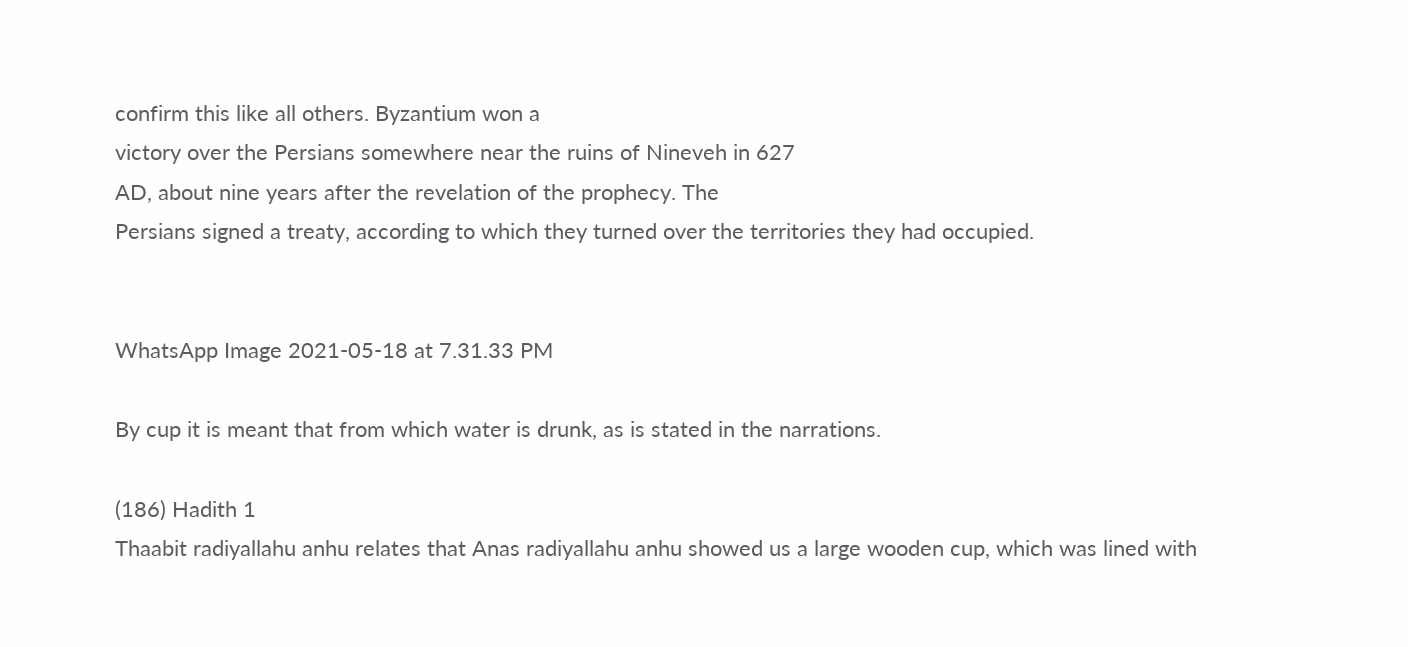confirm this like all others. Byzantium won a
victory over the Persians somewhere near the ruins of Nineveh in 627
AD, about nine years after the revelation of the prophecy. The
Persians signed a treaty, according to which they turned over the territories they had occupied.


WhatsApp Image 2021-05-18 at 7.31.33 PM

By cup it is meant that from which water is drunk, as is stated in the narrations.

(186) Hadith 1
Thaabit radiyallahu anhu relates that Anas radiyallahu anhu showed us a large wooden cup, which was lined with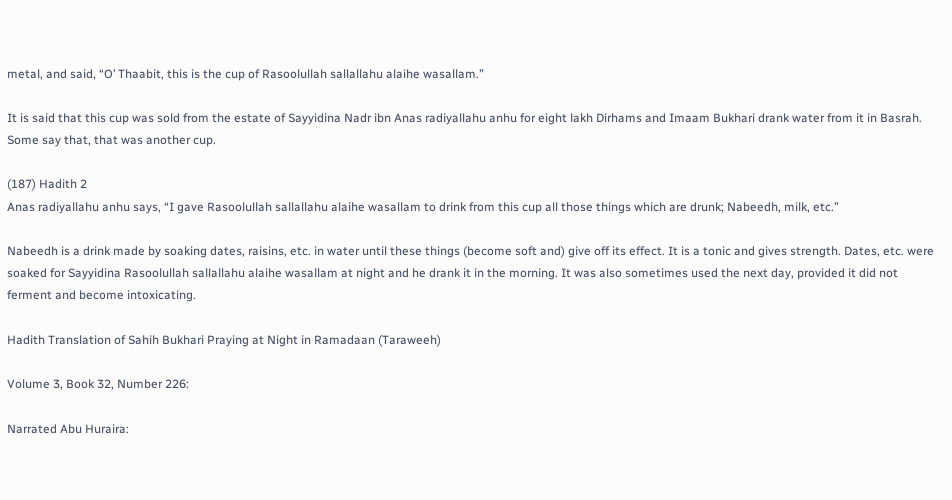metal, and said, “O’ Thaabit, this is the cup of Rasoolullah sallallahu alaihe wasallam.”

It is said that this cup was sold from the estate of Sayyidina Nadr ibn Anas radiyallahu anhu for eight lakh Dirhams and Imaam Bukhari drank water from it in Basrah. Some say that, that was another cup.

(187) Hadith 2
Anas radiyallahu anhu says, “I gave Rasoolullah sallallahu alaihe wasallam to drink from this cup all those things which are drunk; Nabeedh, milk, etc.”

Nabeedh is a drink made by soaking dates, raisins, etc. in water until these things (become soft and) give off its effect. It is a tonic and gives strength. Dates, etc. were soaked for Sayyidina Rasoolullah sallallahu alaihe wasallam at night and he drank it in the morning. It was also sometimes used the next day, provided it did not ferment and become intoxicating.

Hadith Translation of Sahih Bukhari Praying at Night in Ramadaan (Taraweeh)

Volume 3, Book 32, Number 226:

Narrated Abu Huraira: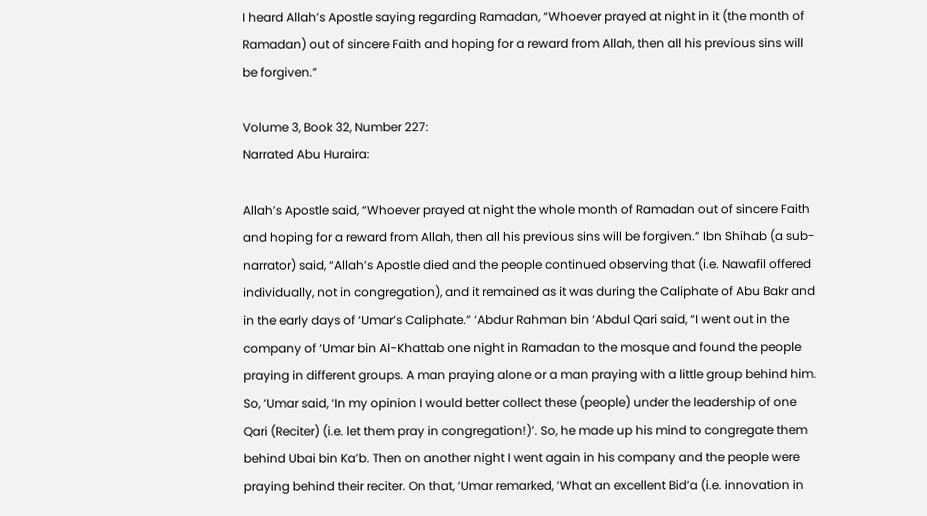I heard Allah’s Apostle saying regarding Ramadan, “Whoever prayed at night in it (the month of Ramadan) out of sincere Faith and hoping for a reward from Allah, then all his previous sins will be forgiven.”

Volume 3, Book 32, Number 227:
Narrated Abu Huraira:

Allah’s Apostle said, “Whoever prayed at night the whole month of Ramadan out of sincere Faith and hoping for a reward from Allah, then all his previous sins will be forgiven.” Ibn Shihab (a sub-narrator) said, “Allah’s Apostle died and the people continued observing that (i.e. Nawafil offered individually, not in congregation), and it remained as it was during the Caliphate of Abu Bakr and in the early days of ‘Umar’s Caliphate.” ‘Abdur Rahman bin ‘Abdul Qari said, “I went out in the company of ‘Umar bin Al-Khattab one night in Ramadan to the mosque and found the people praying in different groups. A man praying alone or a man praying with a little group behind him. So, ‘Umar said, ‘In my opinion I would better collect these (people) under the leadership of one Qari (Reciter) (i.e. let them pray in congregation!)’. So, he made up his mind to congregate them behind Ubai bin Ka’b. Then on another night I went again in his company and the people were praying behind their reciter. On that, ‘Umar remarked, ‘What an excellent Bid’a (i.e. innovation in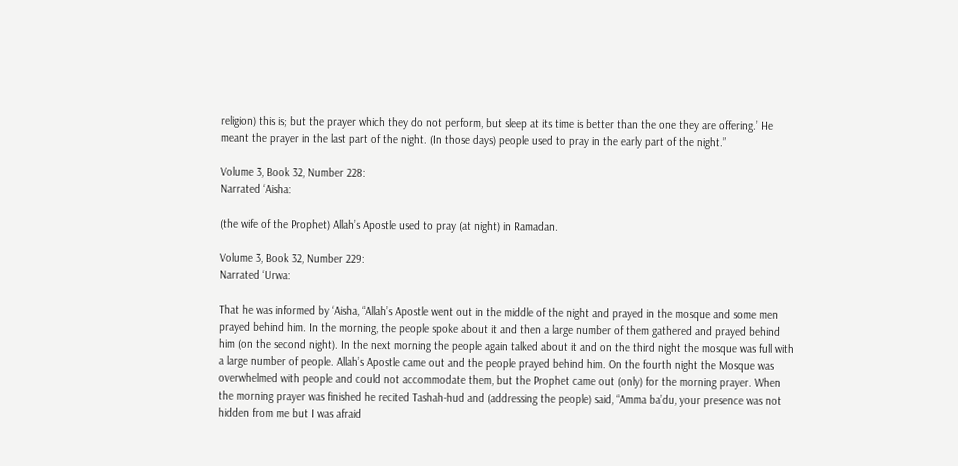religion) this is; but the prayer which they do not perform, but sleep at its time is better than the one they are offering.’ He meant the prayer in the last part of the night. (In those days) people used to pray in the early part of the night.”

Volume 3, Book 32, Number 228:
Narrated ‘Aisha:

(the wife of the Prophet) Allah’s Apostle used to pray (at night) in Ramadan.

Volume 3, Book 32, Number 229:
Narrated ‘Urwa:

That he was informed by ‘Aisha, “Allah’s Apostle went out in the middle of the night and prayed in the mosque and some men prayed behind him. In the morning, the people spoke about it and then a large number of them gathered and prayed behind him (on the second night). In the next morning the people again talked about it and on the third night the mosque was full with a large number of people. Allah’s Apostle came out and the people prayed behind him. On the fourth night the Mosque was overwhelmed with people and could not accommodate them, but the Prophet came out (only) for the morning prayer. When the morning prayer was finished he recited Tashah-hud and (addressing the people) said, “Amma ba’du, your presence was not hidden from me but I was afraid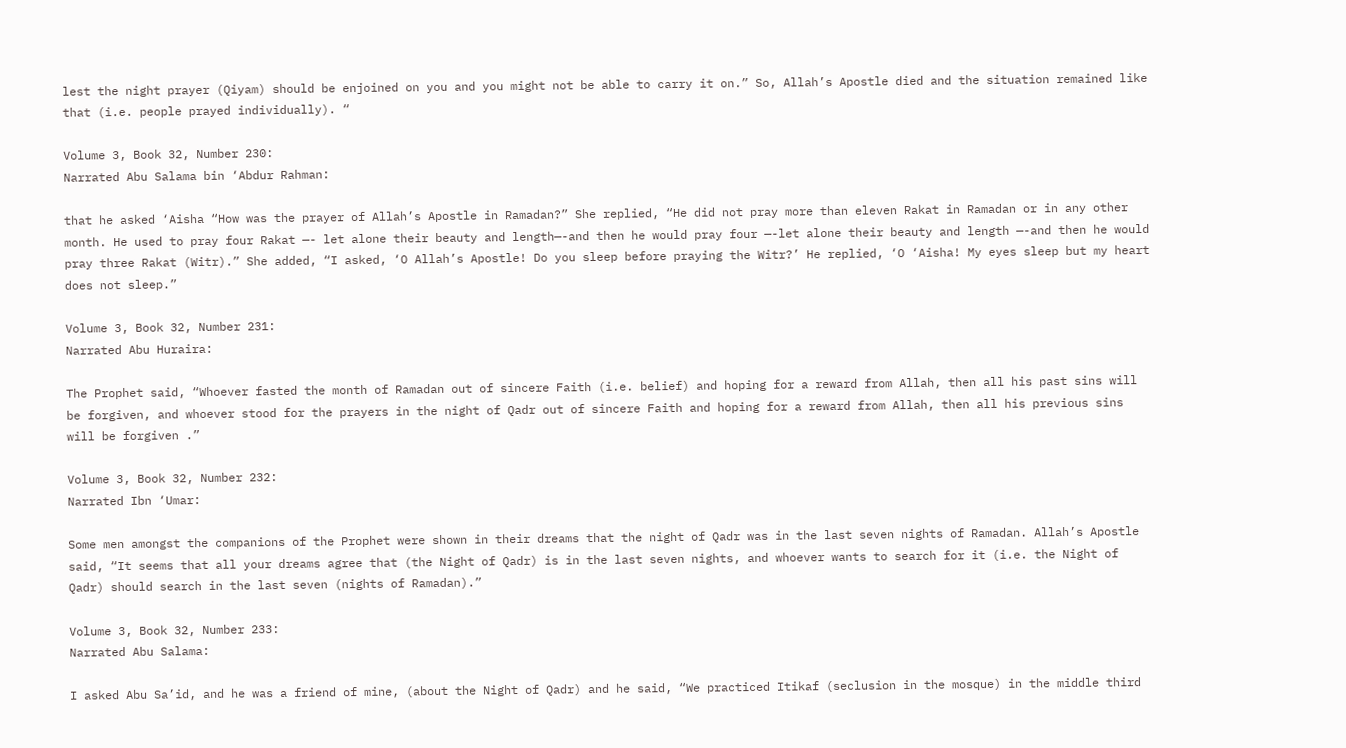lest the night prayer (Qiyam) should be enjoined on you and you might not be able to carry it on.” So, Allah’s Apostle died and the situation remained like that (i.e. people prayed individually). “

Volume 3, Book 32, Number 230:
Narrated Abu Salama bin ‘Abdur Rahman:

that he asked ‘Aisha “How was the prayer of Allah’s Apostle in Ramadan?” She replied, “He did not pray more than eleven Rakat in Ramadan or in any other month. He used to pray four Rakat —- let alone their beauty and length—-and then he would pray four —-let alone their beauty and length —-and then he would pray three Rakat (Witr).” She added, “I asked, ‘O Allah’s Apostle! Do you sleep before praying the Witr?’ He replied, ‘O ‘Aisha! My eyes sleep but my heart does not sleep.”

Volume 3, Book 32, Number 231:
Narrated Abu Huraira:

The Prophet said, “Whoever fasted the month of Ramadan out of sincere Faith (i.e. belief) and hoping for a reward from Allah, then all his past sins will be forgiven, and whoever stood for the prayers in the night of Qadr out of sincere Faith and hoping for a reward from Allah, then all his previous sins will be forgiven .”

Volume 3, Book 32, Number 232:
Narrated Ibn ‘Umar:

Some men amongst the companions of the Prophet were shown in their dreams that the night of Qadr was in the last seven nights of Ramadan. Allah’s Apostle said, “It seems that all your dreams agree that (the Night of Qadr) is in the last seven nights, and whoever wants to search for it (i.e. the Night of Qadr) should search in the last seven (nights of Ramadan).”

Volume 3, Book 32, Number 233:
Narrated Abu Salama:

I asked Abu Sa’id, and he was a friend of mine, (about the Night of Qadr) and he said, “We practiced Itikaf (seclusion in the mosque) in the middle third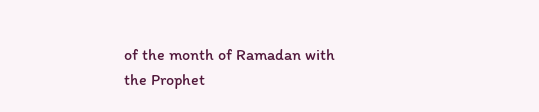of the month of Ramadan with the Prophet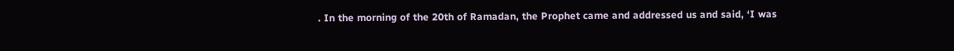. In the morning of the 20th of Ramadan, the Prophet came and addressed us and said, ‘I was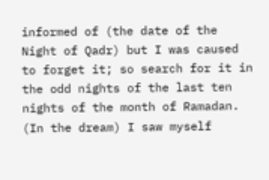informed of (the date of the Night of Qadr) but I was caused to forget it; so search for it in the odd nights of the last ten nights of the month of Ramadan. (In the dream) I saw myself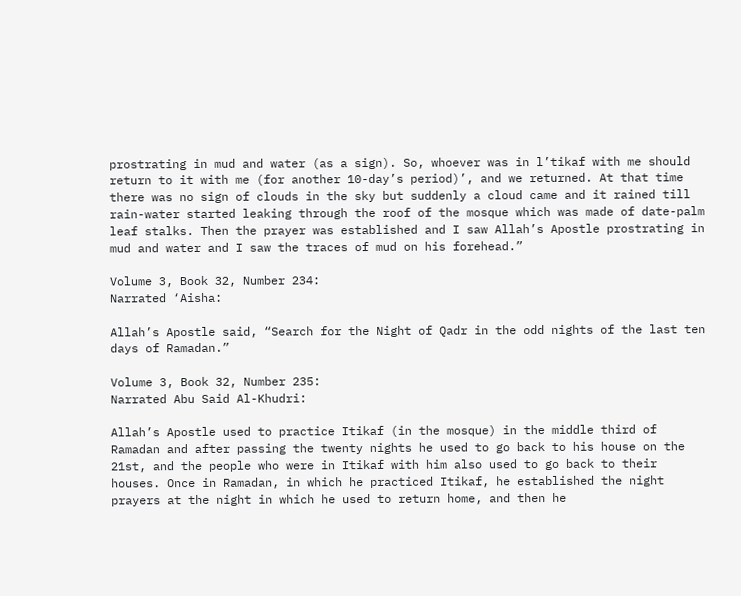prostrating in mud and water (as a sign). So, whoever was in l’tikaf with me should return to it with me (for another 10-day’s period)’, and we returned. At that time there was no sign of clouds in the sky but suddenly a cloud came and it rained till rain-water started leaking through the roof of the mosque which was made of date-palm leaf stalks. Then the prayer was established and I saw Allah’s Apostle prostrating in mud and water and I saw the traces of mud on his forehead.”

Volume 3, Book 32, Number 234:
Narrated ‘Aisha:

Allah’s Apostle said, “Search for the Night of Qadr in the odd nights of the last ten days of Ramadan.”

Volume 3, Book 32, Number 235:
Narrated Abu Said Al-Khudri:

Allah’s Apostle used to practice Itikaf (in the mosque) in the middle third of Ramadan and after passing the twenty nights he used to go back to his house on the 21st, and the people who were in Itikaf with him also used to go back to their houses. Once in Ramadan, in which he practiced Itikaf, he established the night prayers at the night in which he used to return home, and then he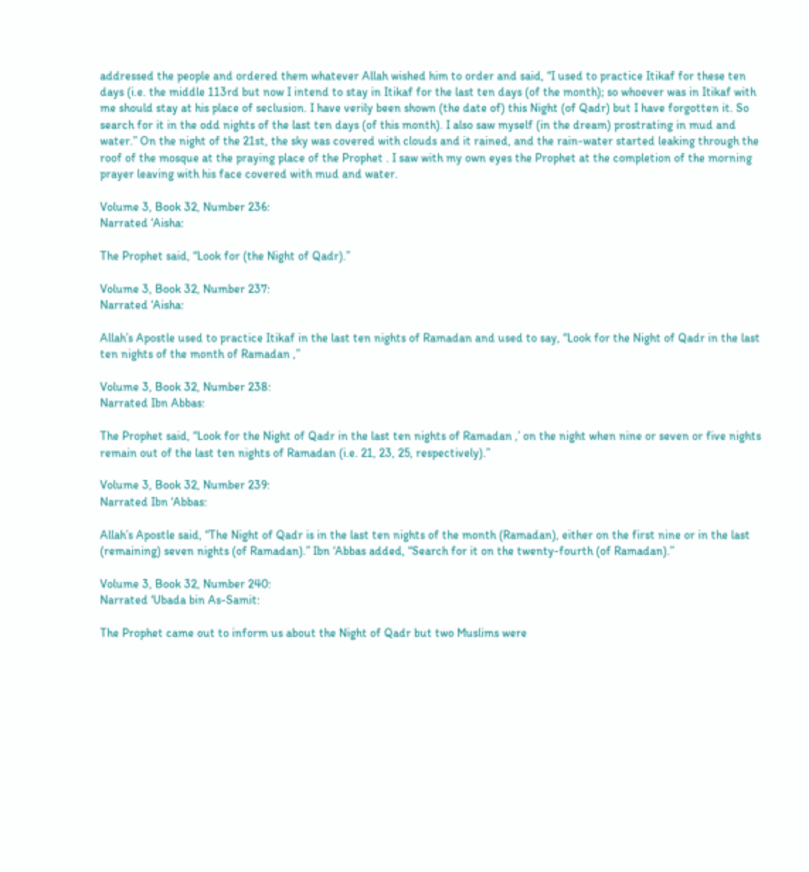addressed the people and ordered them whatever Allah wished him to order and said, “I used to practice Itikaf for these ten days (i.e. the middle 113rd but now I intend to stay in Itikaf for the last ten days (of the month); so whoever was in Itikaf with me should stay at his place of seclusion. I have verily been shown (the date of) this Night (of Qadr) but I have forgotten it. So search for it in the odd nights of the last ten days (of this month). I also saw myself (in the dream) prostrating in mud and water.” On the night of the 21st, the sky was covered with clouds and it rained, and the rain-water started leaking through the roof of the mosque at the praying place of the Prophet . I saw with my own eyes the Prophet at the completion of the morning prayer leaving with his face covered with mud and water.

Volume 3, Book 32, Number 236:
Narrated ‘Aisha:

The Prophet said, “Look for (the Night of Qadr).”

Volume 3, Book 32, Number 237:
Narrated ‘Aisha:

Allah’s Apostle used to practice Itikaf in the last ten nights of Ramadan and used to say, “Look for the Night of Qadr in the last ten nights of the month of Ramadan ,”

Volume 3, Book 32, Number 238:
Narrated Ibn Abbas:

The Prophet said, “Look for the Night of Qadr in the last ten nights of Ramadan ,’ on the night when nine or seven or five nights remain out of the last ten nights of Ramadan (i.e. 21, 23, 25, respectively).”

Volume 3, Book 32, Number 239:
Narrated Ibn ‘Abbas:

Allah’s Apostle said, “The Night of Qadr is in the last ten nights of the month (Ramadan), either on the first nine or in the last (remaining) seven nights (of Ramadan).” Ibn ‘Abbas added, “Search for it on the twenty-fourth (of Ramadan).”

Volume 3, Book 32, Number 240:
Narrated ‘Ubada bin As-Samit:

The Prophet came out to inform us about the Night of Qadr but two Muslims were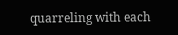quarreling with each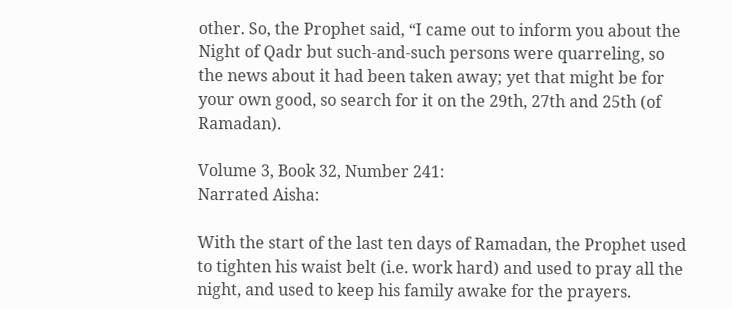other. So, the Prophet said, “I came out to inform you about the Night of Qadr but such-and-such persons were quarreling, so the news about it had been taken away; yet that might be for your own good, so search for it on the 29th, 27th and 25th (of Ramadan).

Volume 3, Book 32, Number 241:
Narrated Aisha:

With the start of the last ten days of Ramadan, the Prophet used to tighten his waist belt (i.e. work hard) and used to pray all the night, and used to keep his family awake for the prayers.